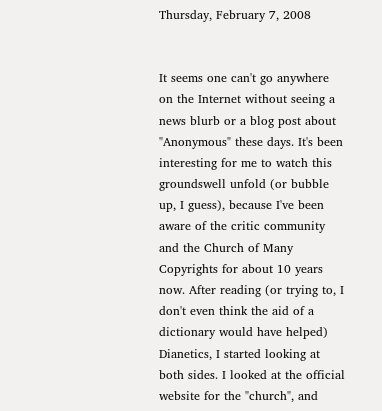Thursday, February 7, 2008


It seems one can't go anywhere on the Internet without seeing a news blurb or a blog post about "Anonymous" these days. It's been interesting for me to watch this groundswell unfold (or bubble up, I guess), because I've been aware of the critic community and the Church of Many Copyrights for about 10 years now. After reading (or trying to, I don't even think the aid of a dictionary would have helped) Dianetics, I started looking at both sides. I looked at the official website for the "church", and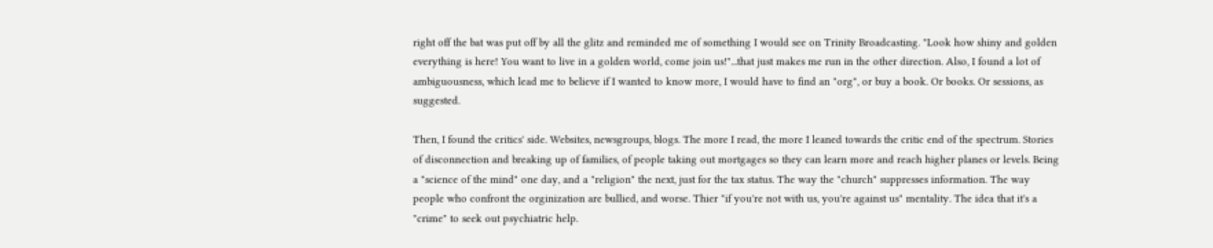right off the bat was put off by all the glitz and reminded me of something I would see on Trinity Broadcasting. "Look how shiny and golden everything is here! You want to live in a golden world, come join us!"...that just makes me run in the other direction. Also, I found a lot of ambiguousness, which lead me to believe if I wanted to know more, I would have to find an "org", or buy a book. Or books. Or sessions, as suggested.

Then, I found the critics' side. Websites, newsgroups, blogs. The more I read, the more I leaned towards the critic end of the spectrum. Stories of disconnection and breaking up of families, of people taking out mortgages so they can learn more and reach higher planes or levels. Being a "science of the mind" one day, and a "religion" the next, just for the tax status. The way the "church" suppresses information. The way people who confront the orginization are bullied, and worse. Thier "if you're not with us, you're against us" mentality. The idea that it's a "crime" to seek out psychiatric help.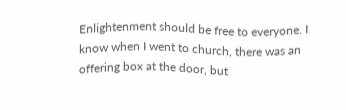Enlightenment should be free to everyone. I know when I went to church, there was an offering box at the door, but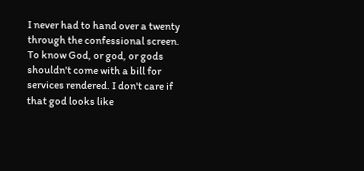I never had to hand over a twenty through the confessional screen. To know God, or god, or gods shouldn't come with a bill for services rendered. I don't care if that god looks like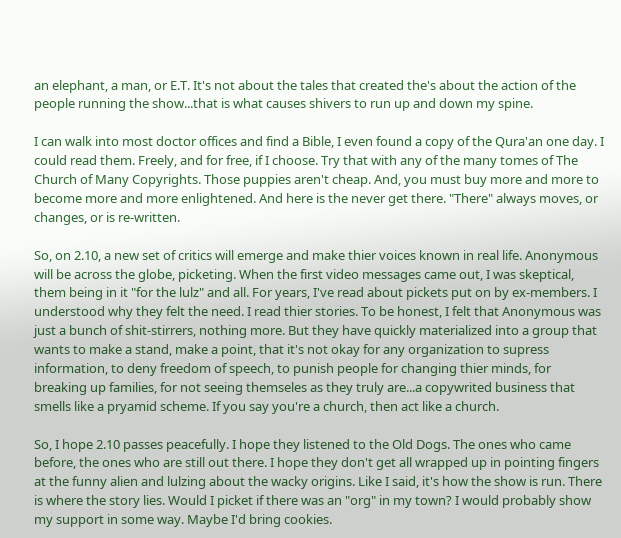an elephant, a man, or E.T. It's not about the tales that created the's about the action of the people running the show...that is what causes shivers to run up and down my spine.

I can walk into most doctor offices and find a Bible, I even found a copy of the Qura'an one day. I could read them. Freely, and for free, if I choose. Try that with any of the many tomes of The Church of Many Copyrights. Those puppies aren't cheap. And, you must buy more and more to become more and more enlightened. And here is the never get there. "There" always moves, or changes, or is re-written.

So, on 2.10, a new set of critics will emerge and make thier voices known in real life. Anonymous will be across the globe, picketing. When the first video messages came out, I was skeptical, them being in it "for the lulz" and all. For years, I've read about pickets put on by ex-members. I understood why they felt the need. I read thier stories. To be honest, I felt that Anonymous was just a bunch of shit-stirrers, nothing more. But they have quickly materialized into a group that wants to make a stand, make a point, that it's not okay for any organization to supress information, to deny freedom of speech, to punish people for changing thier minds, for breaking up families, for not seeing themseles as they truly are...a copywrited business that smells like a pryamid scheme. If you say you're a church, then act like a church.

So, I hope 2.10 passes peacefully. I hope they listened to the Old Dogs. The ones who came before, the ones who are still out there. I hope they don't get all wrapped up in pointing fingers at the funny alien and lulzing about the wacky origins. Like I said, it's how the show is run. There is where the story lies. Would I picket if there was an "org" in my town? I would probably show my support in some way. Maybe I'd bring cookies.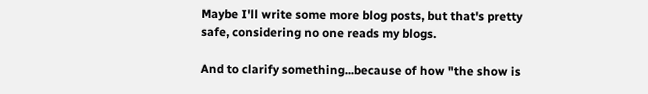Maybe I'll write some more blog posts, but that's pretty safe, considering no one reads my blogs.

And to clarify something...because of how "the show is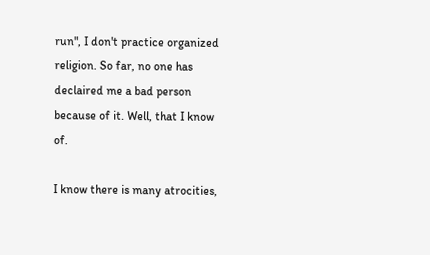run", I don't practice organized religion. So far, no one has declaired me a bad person because of it. Well, that I know of.

I know there is many atrocities,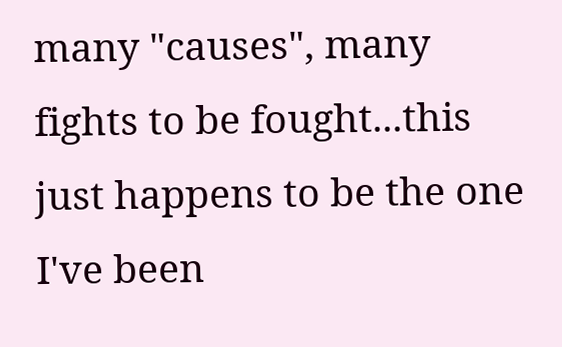many "causes", many fights to be fought...this just happens to be the one I've been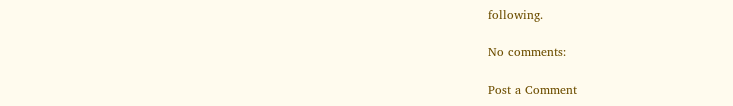following.

No comments:

Post a Comment